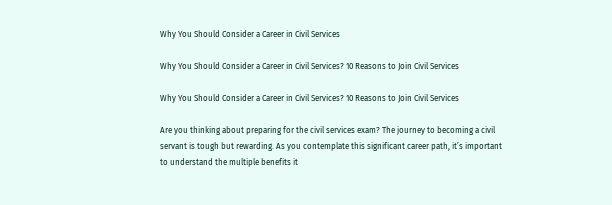Why You Should Consider a Career in Civil Services

Why You Should Consider a Career in Civil Services? 10 Reasons to Join Civil Services

Why You Should Consider a Career in Civil Services? 10 Reasons to Join Civil Services

Are you thinking about preparing for the civil services exam? The journey to becoming a civil servant is tough but rewarding. As you contemplate this significant career path, it’s important to understand the multiple benefits it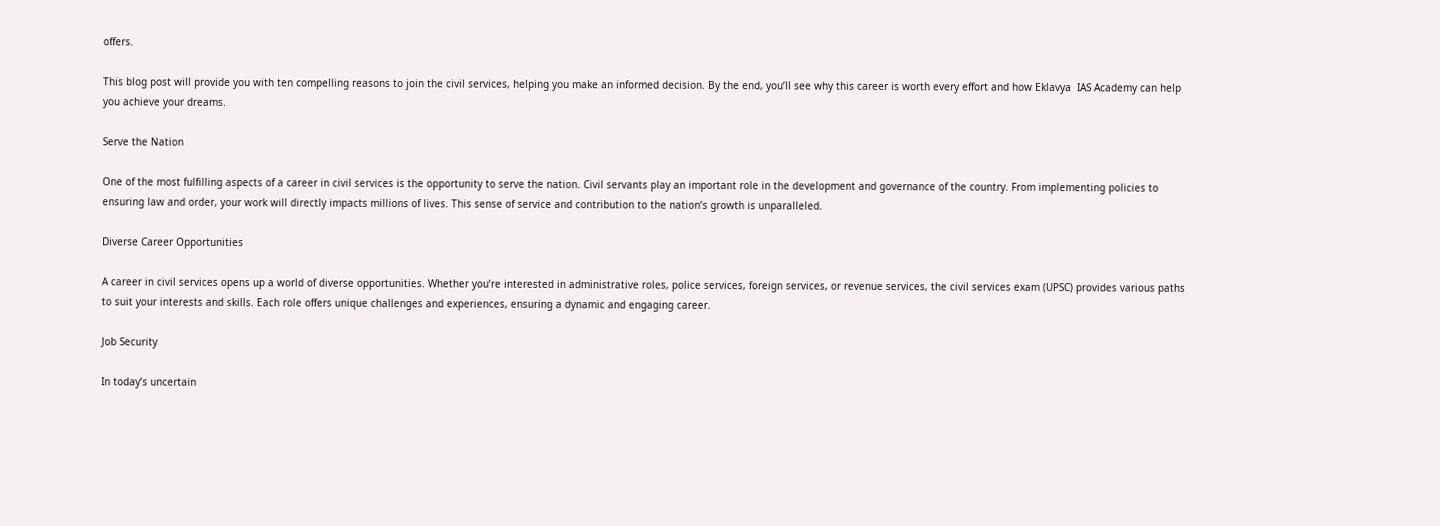offers.

This blog post will provide you with ten compelling reasons to join the civil services, helping you make an informed decision. By the end, you’ll see why this career is worth every effort and how Eklavya  IAS Academy can help you achieve your dreams.

Serve the Nation

One of the most fulfilling aspects of a career in civil services is the opportunity to serve the nation. Civil servants play an important role in the development and governance of the country. From implementing policies to ensuring law and order, your work will directly impacts millions of lives. This sense of service and contribution to the nation’s growth is unparalleled.

Diverse Career Opportunities

A career in civil services opens up a world of diverse opportunities. Whether you’re interested in administrative roles, police services, foreign services, or revenue services, the civil services exam (UPSC) provides various paths to suit your interests and skills. Each role offers unique challenges and experiences, ensuring a dynamic and engaging career.

Job Security

In today’s uncertain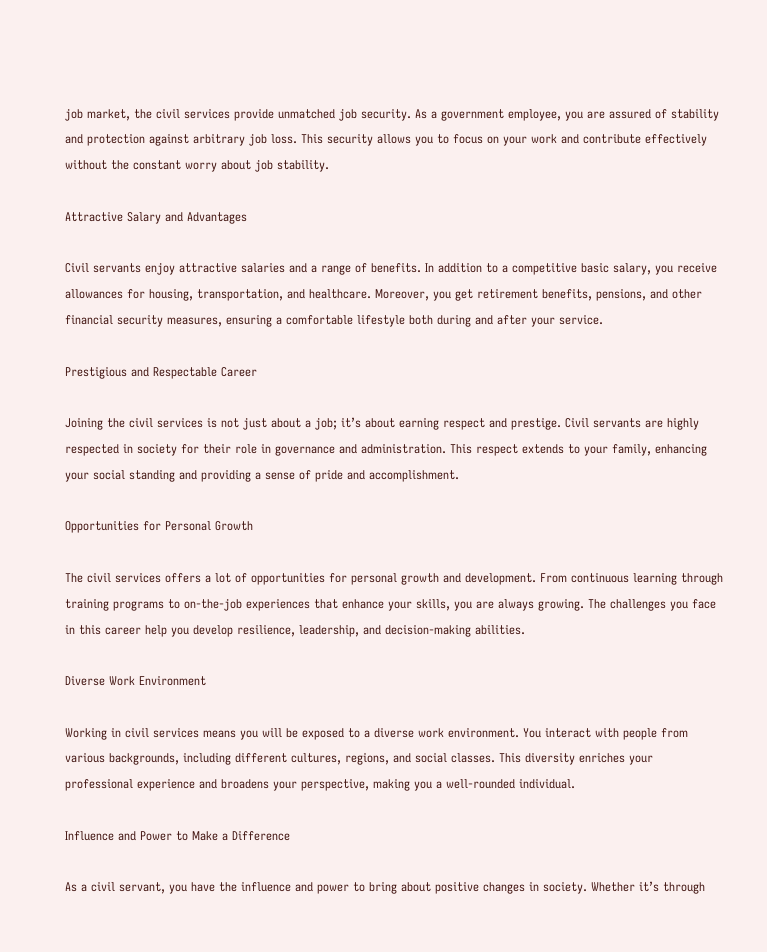job market, the civil services provide unmatched job security. As a government employee, you are assured of stability and protection against arbitrary job loss. This security allows you to focus on your work and contribute effectively without the constant worry about job stability.

Attractive Salary and Advantages

Civil servants enjoy attractive salaries and a range of benefits. In addition to a competitive basic salary, you receive allowances for housing, transportation, and healthcare. Moreover, you get retirement benefits, pensions, and other financial security measures, ensuring a comfortable lifestyle both during and after your service.

Prestigious and Respectable Career

Joining the civil services is not just about a job; it’s about earning respect and prestige. Civil servants are highly respected in society for their role in governance and administration. This respect extends to your family, enhancing your social standing and providing a sense of pride and accomplishment.

Opportunities for Personal Growth

The civil services offers a lot of opportunities for personal growth and development. From continuous learning through training programs to on-the-job experiences that enhance your skills, you are always growing. The challenges you face in this career help you develop resilience, leadership, and decision-making abilities.

Diverse Work Environment

Working in civil services means you will be exposed to a diverse work environment. You interact with people from various backgrounds, including different cultures, regions, and social classes. This diversity enriches your professional experience and broadens your perspective, making you a well-rounded individual.

Influence and Power to Make a Difference

As a civil servant, you have the influence and power to bring about positive changes in society. Whether it’s through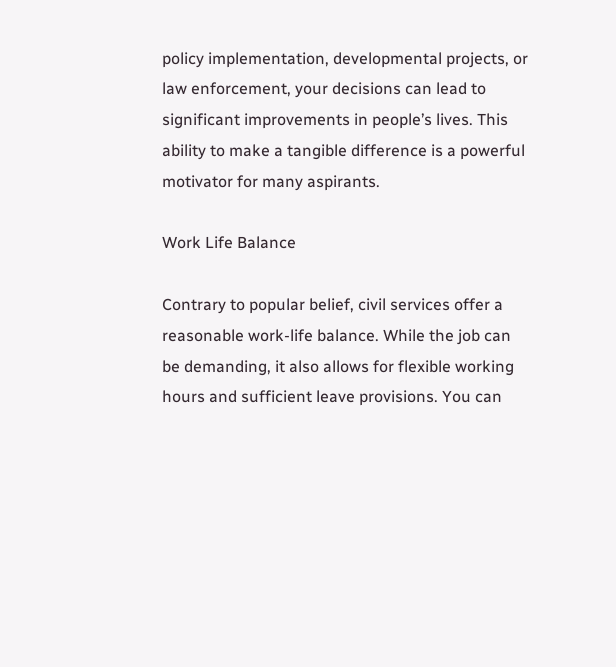policy implementation, developmental projects, or law enforcement, your decisions can lead to significant improvements in people’s lives. This ability to make a tangible difference is a powerful motivator for many aspirants.

Work Life Balance

Contrary to popular belief, civil services offer a reasonable work-life balance. While the job can be demanding, it also allows for flexible working hours and sufficient leave provisions. You can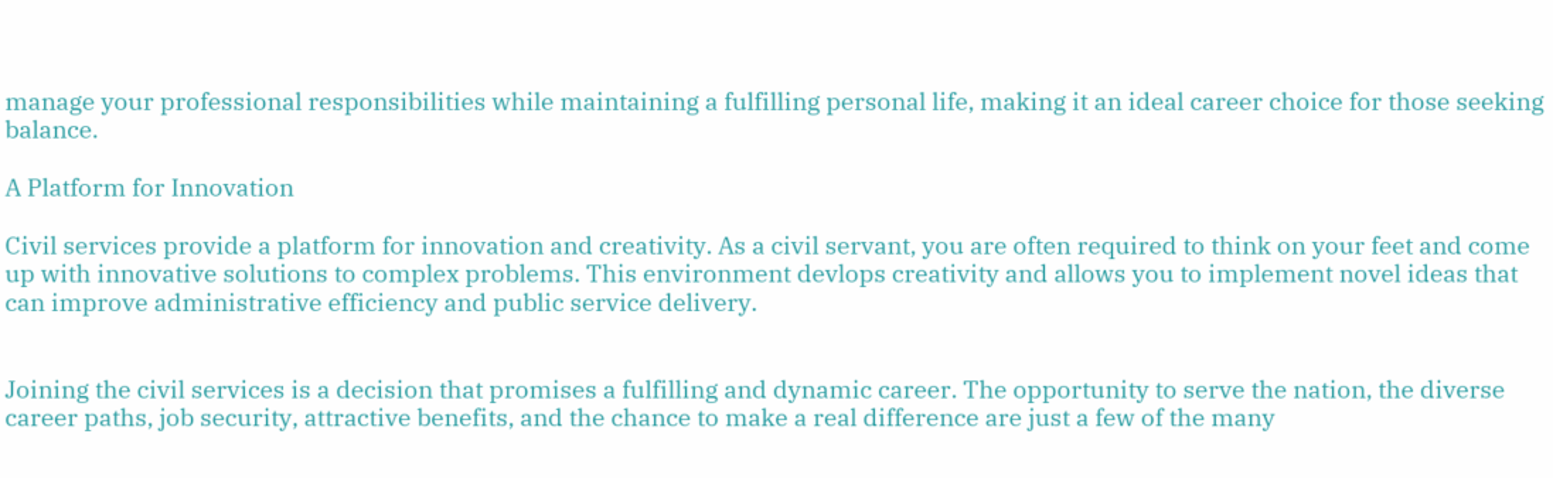manage your professional responsibilities while maintaining a fulfilling personal life, making it an ideal career choice for those seeking balance.

A Platform for Innovation

Civil services provide a platform for innovation and creativity. As a civil servant, you are often required to think on your feet and come up with innovative solutions to complex problems. This environment devlops creativity and allows you to implement novel ideas that can improve administrative efficiency and public service delivery.


Joining the civil services is a decision that promises a fulfilling and dynamic career. The opportunity to serve the nation, the diverse career paths, job security, attractive benefits, and the chance to make a real difference are just a few of the many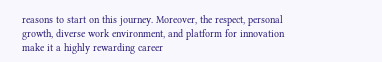reasons to start on this journey. Moreover, the respect, personal growth, diverse work environment, and platform for innovation make it a highly rewarding career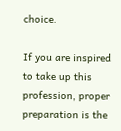choice.

If you are inspired to take up this profession, proper preparation is the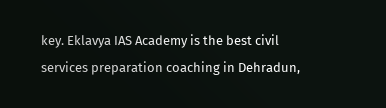key. Eklavya IAS Academy is the best civil services preparation coaching in Dehradun,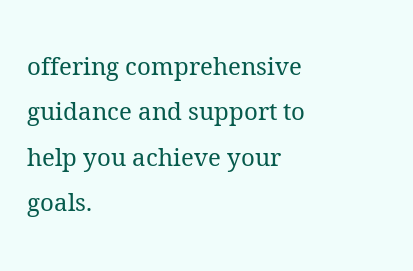offering comprehensive guidance and support to help you achieve your goals.